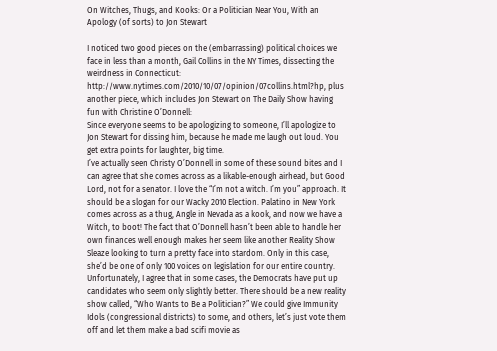On Witches, Thugs, and Kooks: Or a Politician Near You, With an Apology (of sorts) to Jon Stewart

I noticed two good pieces on the (embarrassing) political choices we face in less than a month, Gail Collins in the NY Times, dissecting the weirdness in Connecticut:
http://www.nytimes.com/2010/10/07/opinion/07collins.html?hp, plus another piece, which includes Jon Stewart on The Daily Show having fun with Christine O’Donnell:
Since everyone seems to be apologizing to someone, I’ll apologize to Jon Stewart for dissing him, because he made me laugh out loud. You get extra points for laughter, big time.
I’ve actually seen Christy O’Donnell in some of these sound bites and I can agree that she comes across as a likable-enough airhead, but Good Lord, not for a senator. I love the “I’m not a witch. I’m you” approach. It should be a slogan for our Wacky 2010 Election. Palatino in New York comes across as a thug, Angle in Nevada as a kook, and now we have a Witch, to boot! The fact that O’Donnell hasn’t been able to handle her own finances well enough makes her seem like another Reality Show Sleaze looking to turn a pretty face into stardom. Only in this case, she’d be one of only 100 voices on legislation for our entire country.  Unfortunately, I agree that in some cases, the Democrats have put up candidates who seem only slightly better. There should be a new reality show called, “Who Wants to Be a Politician?” We could give Immunity Idols (congressional districts) to some, and others, let’s just vote them off and let them make a bad scifi movie as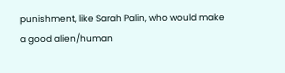punishment, like Sarah Palin, who would make a good alien/human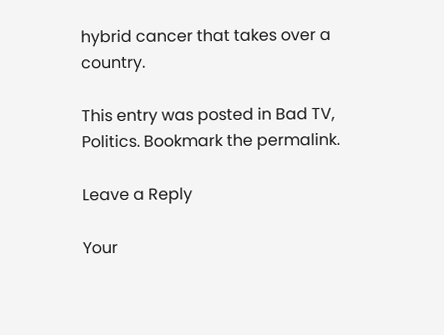hybrid cancer that takes over a country.

This entry was posted in Bad TV, Politics. Bookmark the permalink.

Leave a Reply

Your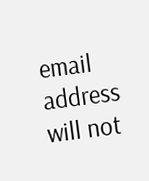email address will not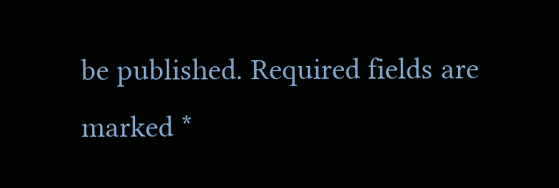be published. Required fields are marked *